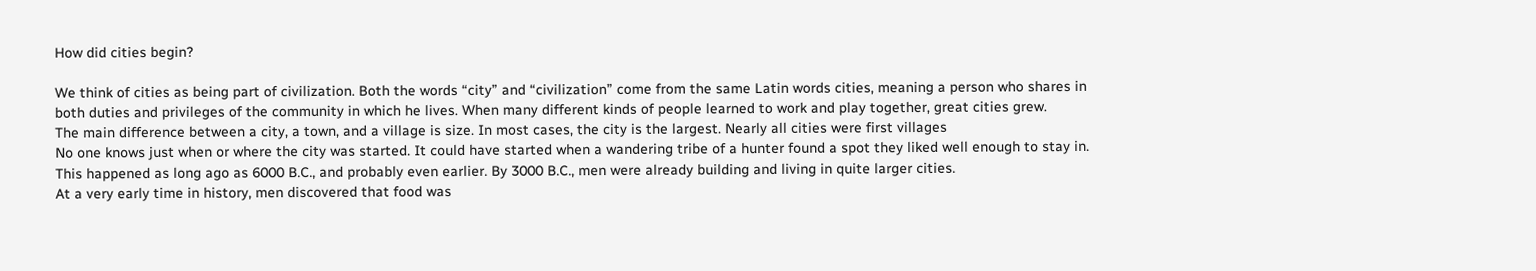How did cities begin?

We think of cities as being part of civilization. Both the words “city” and “civilization” come from the same Latin words cities, meaning a person who shares in both duties and privileges of the community in which he lives. When many different kinds of people learned to work and play together, great cities grew.
The main difference between a city, a town, and a village is size. In most cases, the city is the largest. Nearly all cities were first villages
No one knows just when or where the city was started. It could have started when a wandering tribe of a hunter found a spot they liked well enough to stay in. This happened as long ago as 6000 B.C., and probably even earlier. By 3000 B.C., men were already building and living in quite larger cities.
At a very early time in history, men discovered that food was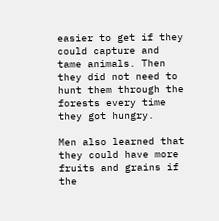easier to get if they could capture and tame animals. Then they did not need to hunt them through the forests every time they got hungry.

Men also learned that they could have more fruits and grains if the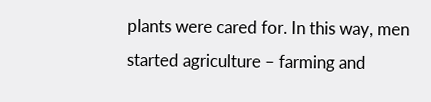plants were cared for. In this way, men started agriculture – farming and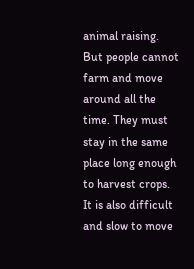animal raising.
But people cannot farm and move around all the time. They must stay in the same place long enough to harvest crops. It is also difficult and slow to move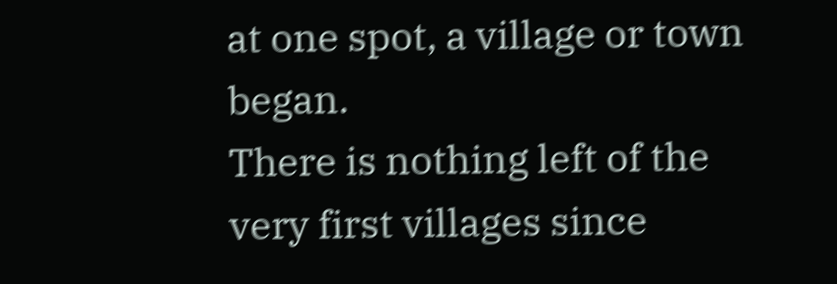at one spot, a village or town began.
There is nothing left of the very first villages since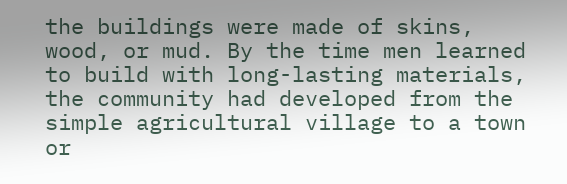the buildings were made of skins, wood, or mud. By the time men learned to build with long-lasting materials, the community had developed from the simple agricultural village to a town or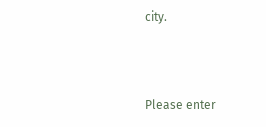city.



Please enter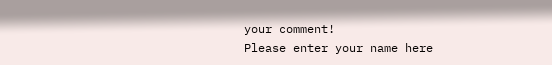your comment!
Please enter your name here